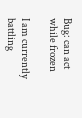Bug: can act while frozen

I am currently battling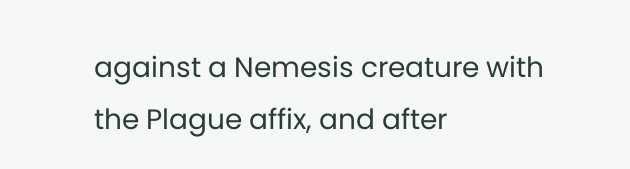against a Nemesis creature with the Plague affix, and after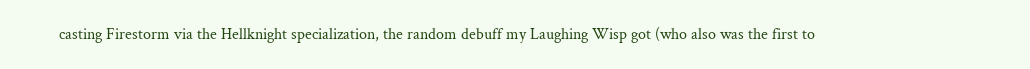casting Firestorm via the Hellknight specialization, the random debuff my Laughing Wisp got (who also was the first to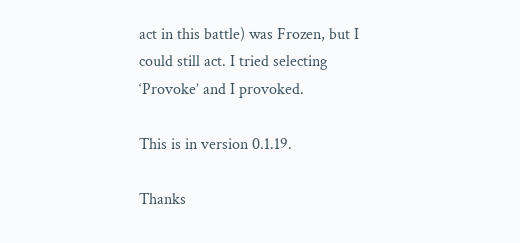act in this battle) was Frozen, but I could still act. I tried selecting ‘Provoke’ and I provoked.

This is in version 0.1.19.

Thanks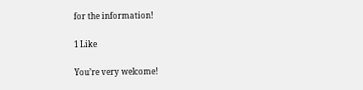for the information!

1 Like

You’re very welcome!